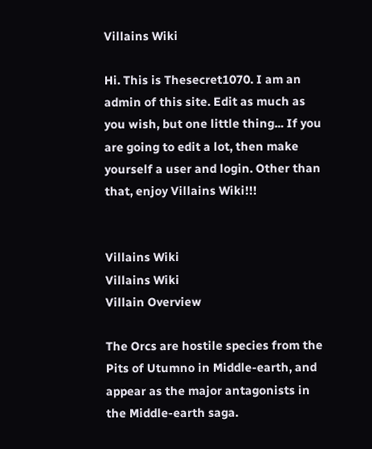Villains Wiki

Hi. This is Thesecret1070. I am an admin of this site. Edit as much as you wish, but one little thing... If you are going to edit a lot, then make yourself a user and login. Other than that, enjoy Villains Wiki!!!


Villains Wiki
Villains Wiki
Villain Overview

The Orcs are hostile species from the Pits of Utumno in Middle-earth, and appear as the major antagonists in the Middle-earth saga.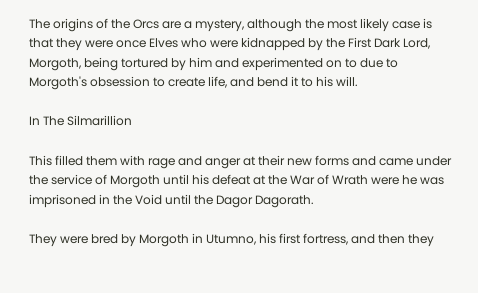The origins of the Orcs are a mystery, although the most likely case is that they were once Elves who were kidnapped by the First Dark Lord, Morgoth, being tortured by him and experimented on to due to Morgoth's obsession to create life, and bend it to his will.

In The Silmarillion

This filled them with rage and anger at their new forms and came under the service of Morgoth until his defeat at the War of Wrath were he was imprisoned in the Void until the Dagor Dagorath.

They were bred by Morgoth in Utumno, his first fortress, and then they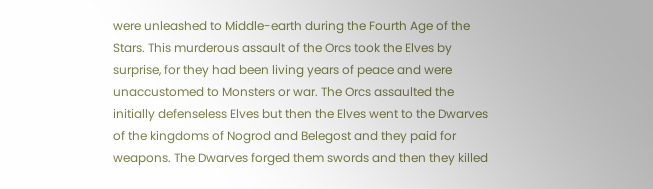were unleashed to Middle-earth during the Fourth Age of the Stars. This murderous assault of the Orcs took the Elves by surprise, for they had been living years of peace and were unaccustomed to Monsters or war. The Orcs assaulted the initially defenseless Elves but then the Elves went to the Dwarves of the kingdoms of Nogrod and Belegost and they paid for weapons. The Dwarves forged them swords and then they killed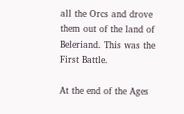all the Orcs and drove them out of the land of Beleriand. This was the First Battle.

At the end of the Ages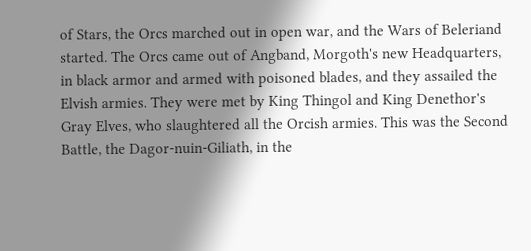of Stars, the Orcs marched out in open war, and the Wars of Beleriand started. The Orcs came out of Angband, Morgoth's new Headquarters, in black armor and armed with poisoned blades, and they assailed the Elvish armies. They were met by King Thingol and King Denethor's Gray Elves, who slaughtered all the Orcish armies. This was the Second Battle, the Dagor-nuin-Giliath, in the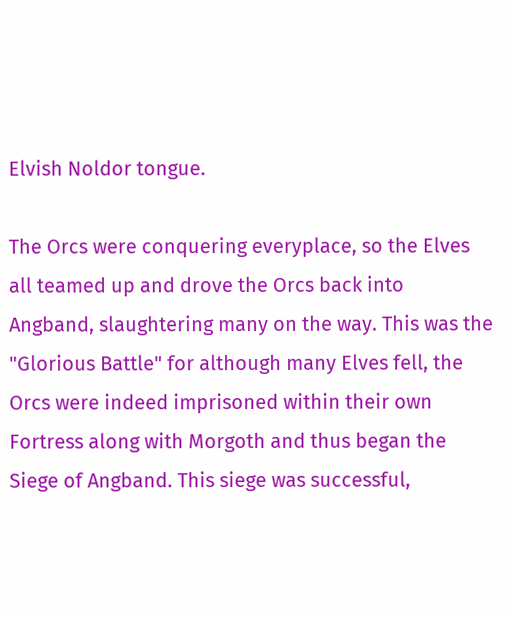Elvish Noldor tongue.

The Orcs were conquering everyplace, so the Elves all teamed up and drove the Orcs back into Angband, slaughtering many on the way. This was the "Glorious Battle" for although many Elves fell, the Orcs were indeed imprisoned within their own Fortress along with Morgoth and thus began the Siege of Angband. This siege was successful,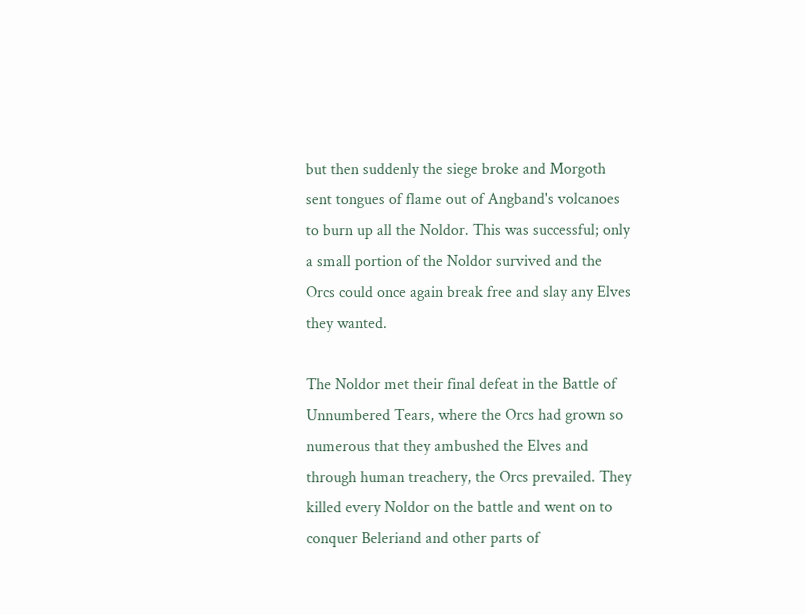but then suddenly the siege broke and Morgoth sent tongues of flame out of Angband's volcanoes to burn up all the Noldor. This was successful; only a small portion of the Noldor survived and the Orcs could once again break free and slay any Elves they wanted.

The Noldor met their final defeat in the Battle of Unnumbered Tears, where the Orcs had grown so numerous that they ambushed the Elves and through human treachery, the Orcs prevailed. They killed every Noldor on the battle and went on to conquer Beleriand and other parts of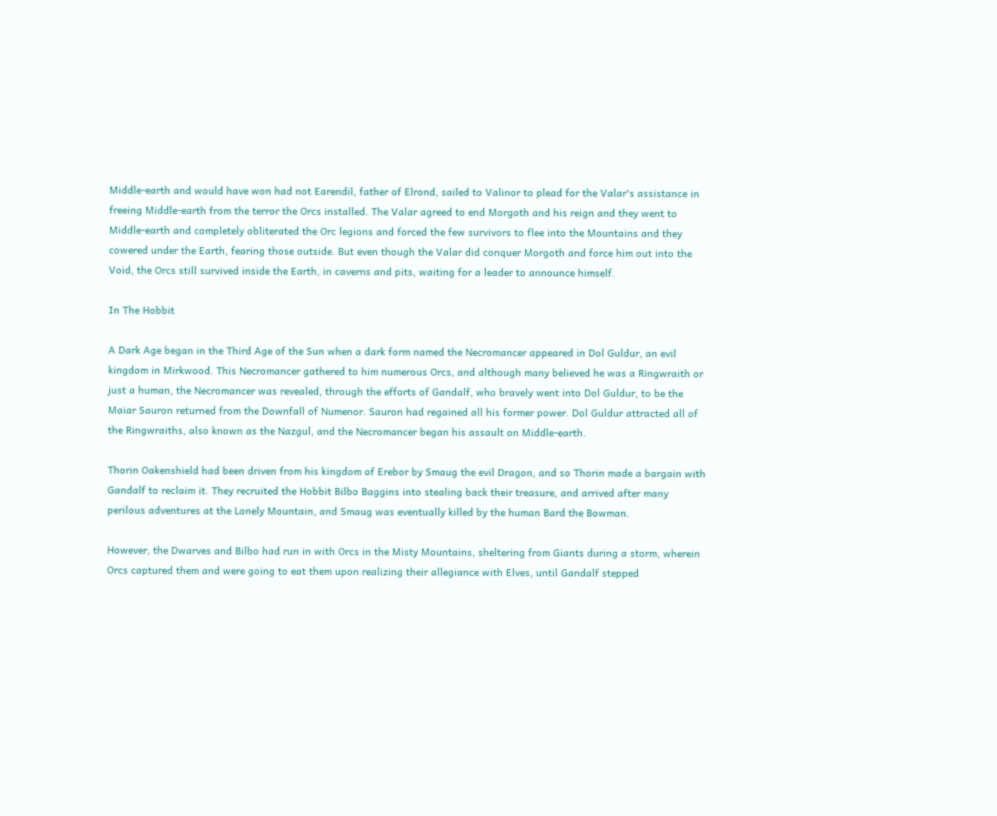Middle-earth and would have won had not Earendil, father of Elrond, sailed to Valinor to plead for the Valar's assistance in freeing Middle-earth from the terror the Orcs installed. The Valar agreed to end Morgoth and his reign and they went to Middle-earth and completely obliterated the Orc legions and forced the few survivors to flee into the Mountains and they cowered under the Earth, fearing those outside. But even though the Valar did conquer Morgoth and force him out into the Void, the Orcs still survived inside the Earth, in caverns and pits, waiting for a leader to announce himself.

In The Hobbit

A Dark Age began in the Third Age of the Sun when a dark form named the Necromancer appeared in Dol Guldur, an evil kingdom in Mirkwood. This Necromancer gathered to him numerous Orcs, and although many believed he was a Ringwraith or just a human, the Necromancer was revealed, through the efforts of Gandalf, who bravely went into Dol Guldur, to be the Maiar Sauron returned from the Downfall of Numenor. Sauron had regained all his former power. Dol Guldur attracted all of the Ringwraiths, also known as the Nazgul, and the Necromancer began his assault on Middle-earth.

Thorin Oakenshield had been driven from his kingdom of Erebor by Smaug the evil Dragon, and so Thorin made a bargain with Gandalf to reclaim it. They recruited the Hobbit Bilbo Baggins into stealing back their treasure, and arrived after many perilous adventures at the Lonely Mountain, and Smaug was eventually killed by the human Bard the Bowman.

However, the Dwarves and Bilbo had run in with Orcs in the Misty Mountains, sheltering from Giants during a storm, wherein Orcs captured them and were going to eat them upon realizing their allegiance with Elves, until Gandalf stepped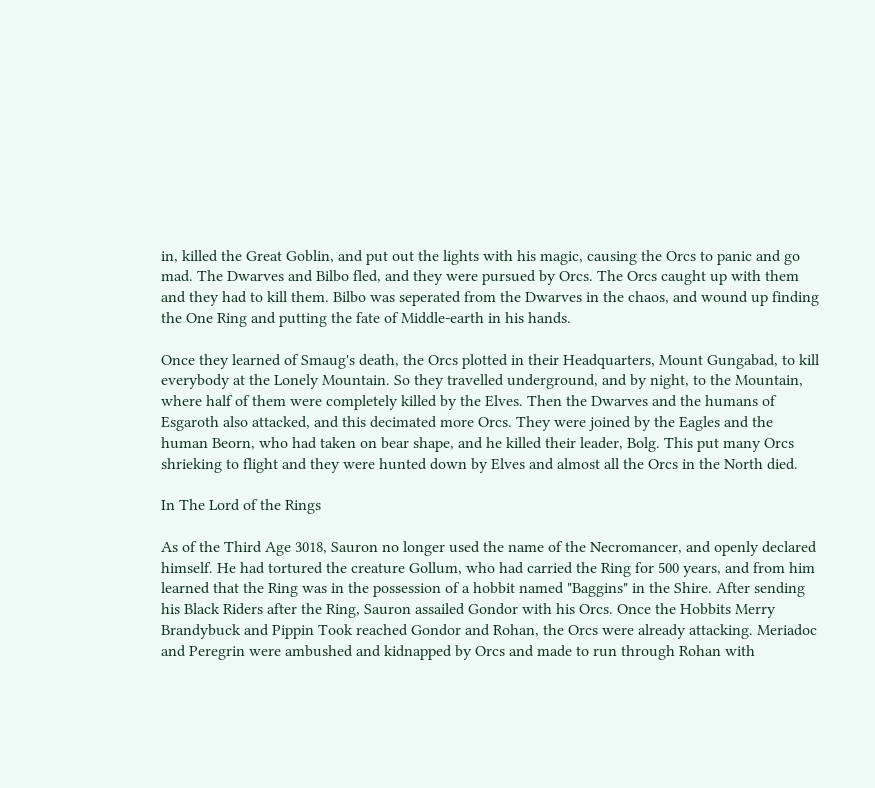in, killed the Great Goblin, and put out the lights with his magic, causing the Orcs to panic and go mad. The Dwarves and Bilbo fled, and they were pursued by Orcs. The Orcs caught up with them and they had to kill them. Bilbo was seperated from the Dwarves in the chaos, and wound up finding the One Ring and putting the fate of Middle-earth in his hands.

Once they learned of Smaug's death, the Orcs plotted in their Headquarters, Mount Gungabad, to kill everybody at the Lonely Mountain. So they travelled underground, and by night, to the Mountain, where half of them were completely killed by the Elves. Then the Dwarves and the humans of Esgaroth also attacked, and this decimated more Orcs. They were joined by the Eagles and the human Beorn, who had taken on bear shape, and he killed their leader, Bolg. This put many Orcs shrieking to flight and they were hunted down by Elves and almost all the Orcs in the North died.

In The Lord of the Rings

As of the Third Age 3018, Sauron no longer used the name of the Necromancer, and openly declared himself. He had tortured the creature Gollum, who had carried the Ring for 500 years, and from him learned that the Ring was in the possession of a hobbit named "Baggins" in the Shire. After sending his Black Riders after the Ring, Sauron assailed Gondor with his Orcs. Once the Hobbits Merry Brandybuck and Pippin Took reached Gondor and Rohan, the Orcs were already attacking. Meriadoc and Peregrin were ambushed and kidnapped by Orcs and made to run through Rohan with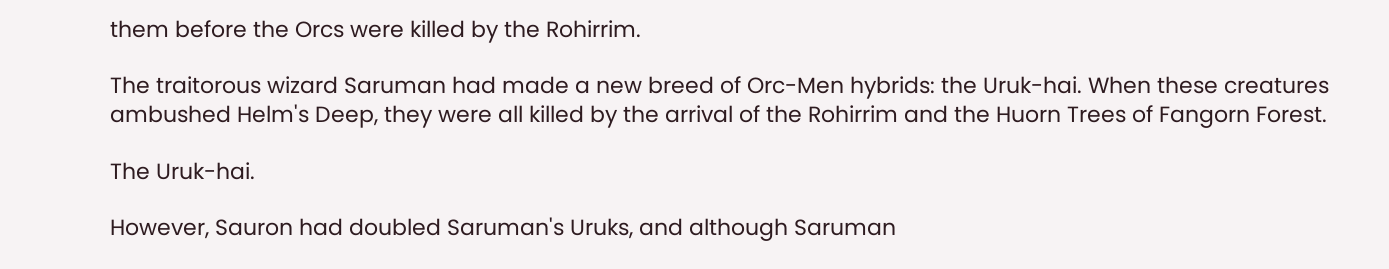them before the Orcs were killed by the Rohirrim.

The traitorous wizard Saruman had made a new breed of Orc-Men hybrids: the Uruk-hai. When these creatures ambushed Helm's Deep, they were all killed by the arrival of the Rohirrim and the Huorn Trees of Fangorn Forest.

The Uruk-hai.

However, Sauron had doubled Saruman's Uruks, and although Saruman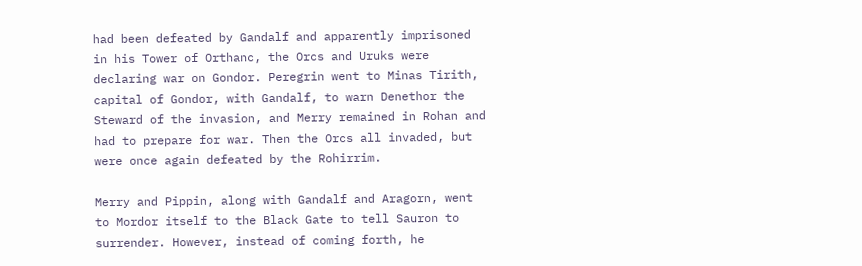had been defeated by Gandalf and apparently imprisoned in his Tower of Orthanc, the Orcs and Uruks were declaring war on Gondor. Peregrin went to Minas Tirith, capital of Gondor, with Gandalf, to warn Denethor the Steward of the invasion, and Merry remained in Rohan and had to prepare for war. Then the Orcs all invaded, but were once again defeated by the Rohirrim.

Merry and Pippin, along with Gandalf and Aragorn, went to Mordor itself to the Black Gate to tell Sauron to surrender. However, instead of coming forth, he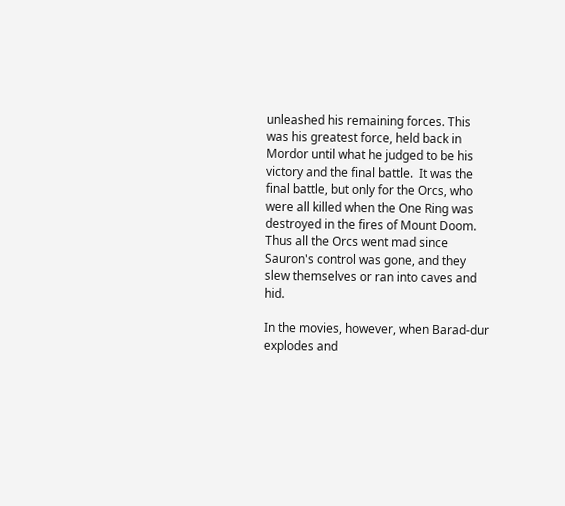unleashed his remaining forces. This was his greatest force, held back in Mordor until what he judged to be his victory and the final battle.  It was the final battle, but only for the Orcs, who were all killed when the One Ring was destroyed in the fires of Mount Doom. Thus all the Orcs went mad since Sauron's control was gone, and they slew themselves or ran into caves and hid.

In the movies, however, when Barad-dur explodes and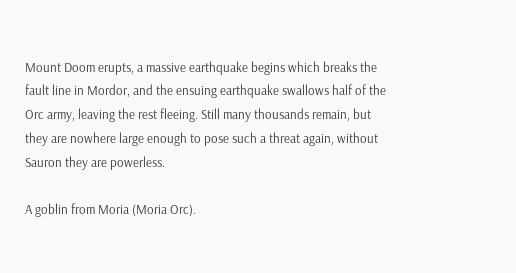Mount Doom erupts, a massive earthquake begins which breaks the fault line in Mordor, and the ensuing earthquake swallows half of the Orc army, leaving the rest fleeing. Still many thousands remain, but they are nowhere large enough to pose such a threat again, without Sauron they are powerless.

A goblin from Moria (Moria Orc).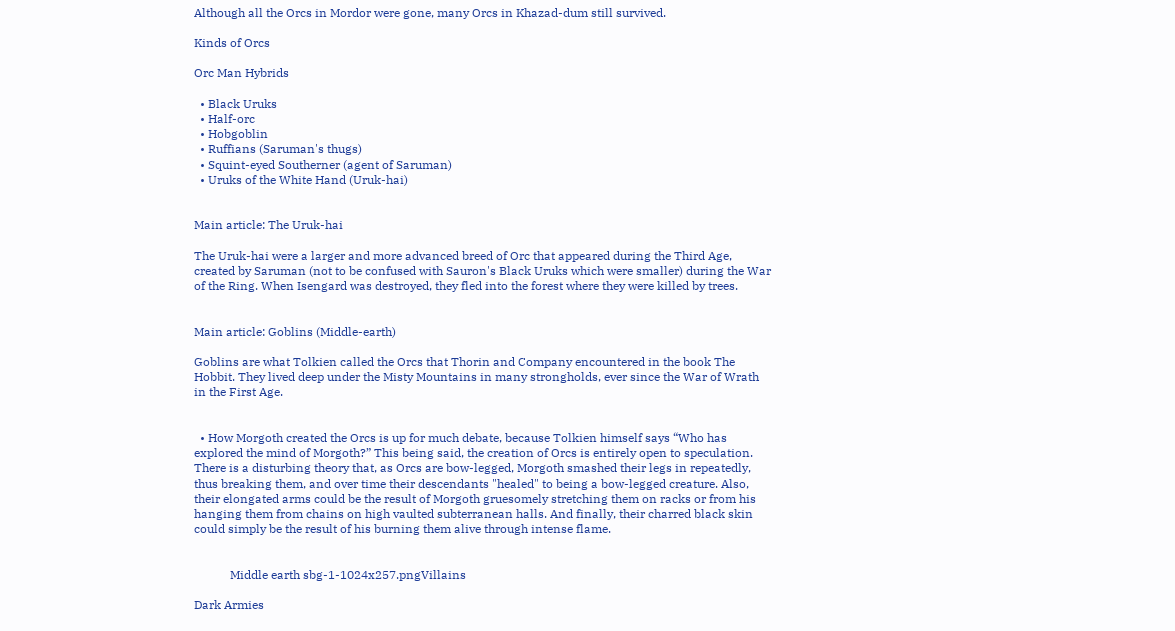Although all the Orcs in Mordor were gone, many Orcs in Khazad-dum still survived.

Kinds of Orcs

Orc Man Hybrids

  • Black Uruks
  • Half-orc
  • Hobgoblin
  • Ruffians (Saruman's thugs)
  • Squint-eyed Southerner (agent of Saruman)
  • Uruks of the White Hand (Uruk-hai)


Main article: The Uruk-hai

The Uruk-hai were a larger and more advanced breed of Orc that appeared during the Third Age, created by Saruman (not to be confused with Sauron's Black Uruks which were smaller) during the War of the Ring. When Isengard was destroyed, they fled into the forest where they were killed by trees.


Main article: Goblins (Middle-earth)

Goblins are what Tolkien called the Orcs that Thorin and Company encountered in the book The Hobbit. They lived deep under the Misty Mountains in many strongholds, ever since the War of Wrath in the First Age.


  • How Morgoth created the Orcs is up for much debate, because Tolkien himself says “Who has explored the mind of Morgoth?” This being said, the creation of Orcs is entirely open to speculation. There is a disturbing theory that, as Orcs are bow-legged, Morgoth smashed their legs in repeatedly, thus breaking them, and over time their descendants "healed" to being a bow-legged creature. Also, their elongated arms could be the result of Morgoth gruesomely stretching them on racks or from his hanging them from chains on high vaulted subterranean halls. And finally, their charred black skin could simply be the result of his burning them alive through intense flame.


            Middle earth sbg-1-1024x257.pngVillains

Dark Armies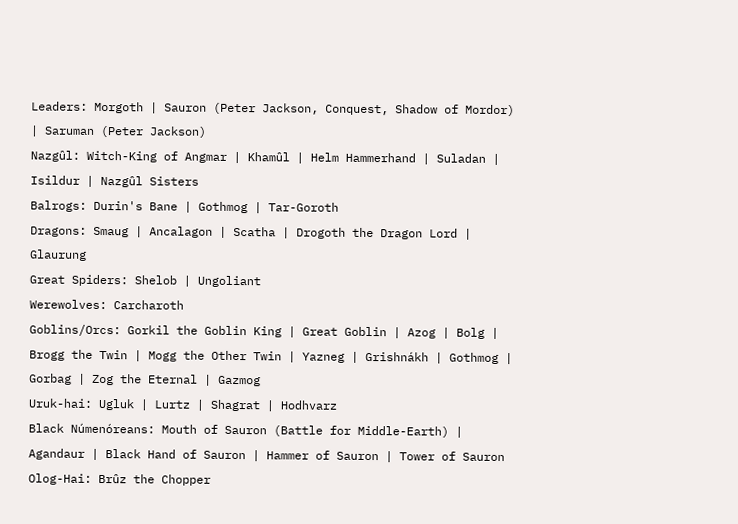Leaders: Morgoth | Sauron (Peter Jackson, Conquest, Shadow of Mordor) | Saruman (Peter Jackson)
Nazgûl: Witch-King of Angmar | Khamûl | Helm Hammerhand | Suladan | Isildur | Nazgûl Sisters
Balrogs: Durin's Bane | Gothmog | Tar-Goroth
Dragons: Smaug | Ancalagon | Scatha | Drogoth the Dragon Lord | Glaurung
Great Spiders: Shelob | Ungoliant
Werewolves: Carcharoth
Goblins/Orcs: Gorkil the Goblin King | Great Goblin | Azog | Bolg | Brogg the Twin | Mogg the Other Twin | Yazneg | Grishnákh | Gothmog | Gorbag | Zog the Eternal | Gazmog
Uruk-hai: Ugluk | Lurtz | Shagrat | Hodhvarz
Black Númenóreans: Mouth of Sauron (Battle for Middle-Earth) | Agandaur | Black Hand of Sauron | Hammer of Sauron | Tower of Sauron
Olog-Hai: Brûz the Chopper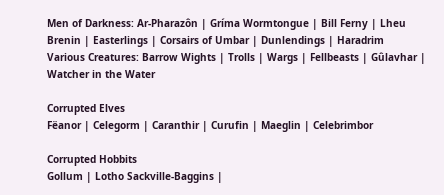Men of Darkness: Ar-Pharazôn | Gríma Wormtongue | Bill Ferny | Lheu Brenin | Easterlings | Corsairs of Umbar | Dunlendings | Haradrim
Various Creatures: Barrow Wights | Trolls | Wargs | Fellbeasts | Gûlavhar | Watcher in the Water

Corrupted Elves
Fëanor | Celegorm | Caranthir | Curufin | Maeglin | Celebrimbor

Corrupted Hobbits
Gollum | Lotho Sackville-Baggins |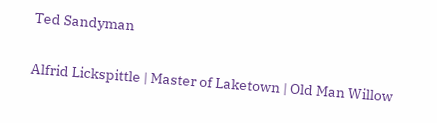Ted Sandyman

Alfrid Lickspittle | Master of Laketown | Old Man Willow